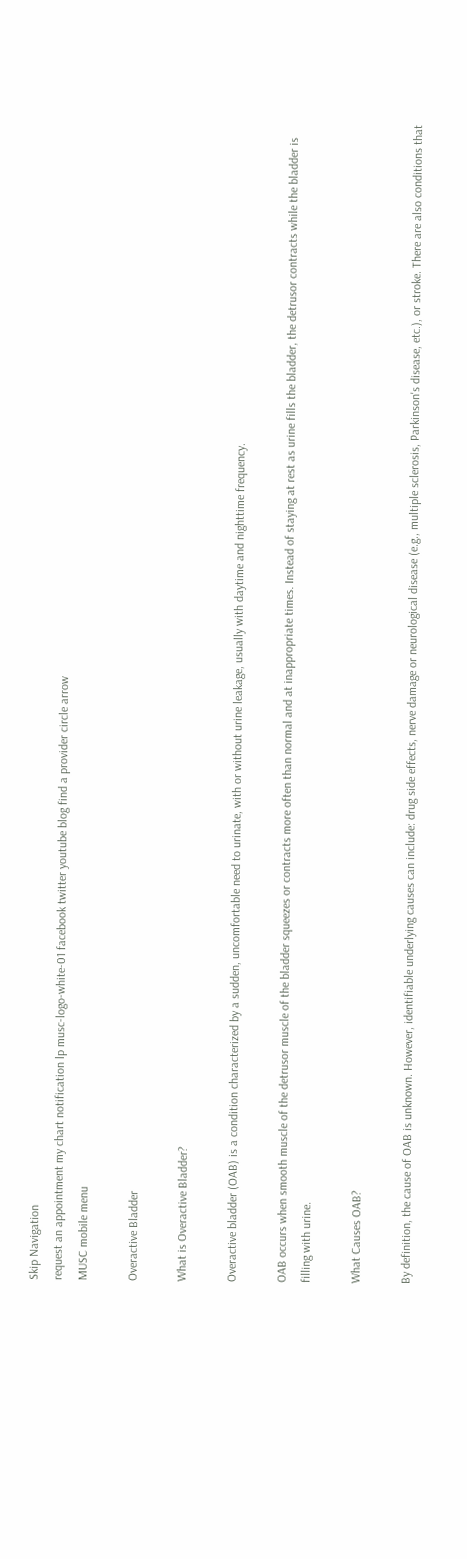Skip Navigation
request an appointment my chart notification lp musc-logo-white-01 facebook twitter youtube blog find a provider circle arrow
MUSC mobile menu

Overactive Bladder

What is Overactive Bladder?

Overactive bladder (OAB) is a condition characterized by a sudden, uncomfortable need to urinate, with or without urine leakage, usually with daytime and nighttime frequency.

OAB occurs when smooth muscle of the detrusor muscle of the bladder squeezes or contracts more often than normal and at inappropriate times. Instead of staying at rest as urine fills the bladder, the detrusor contracts while the bladder is filling with urine.

What Causes OAB?

By definition, the cause of OAB is unknown. However, identifiable underlying causes can include: drug side effects, nerve damage or neurological disease (e.g., multiple sclerosis, Parkinson's disease, etc.), or stroke. There are also conditions that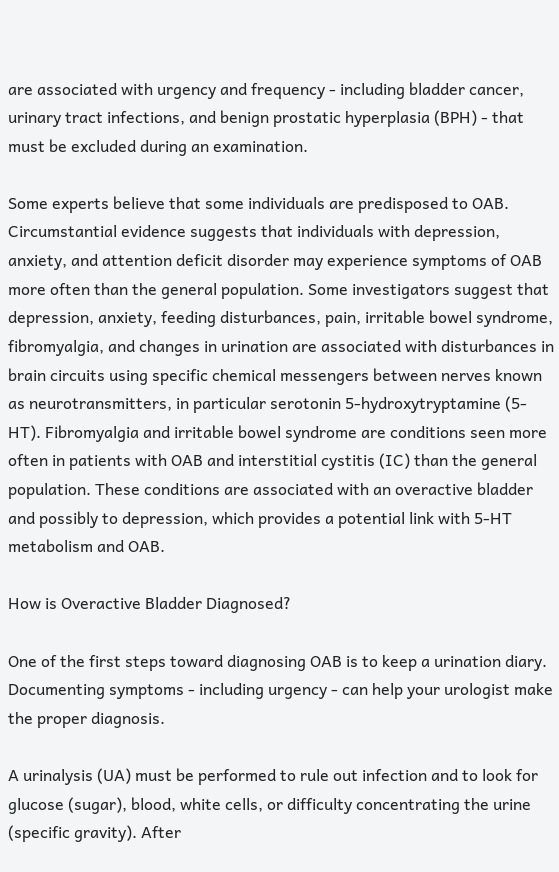are associated with urgency and frequency - including bladder cancer, urinary tract infections, and benign prostatic hyperplasia (BPH) - that must be excluded during an examination.

Some experts believe that some individuals are predisposed to OAB. Circumstantial evidence suggests that individuals with depression, anxiety, and attention deficit disorder may experience symptoms of OAB more often than the general population. Some investigators suggest that depression, anxiety, feeding disturbances, pain, irritable bowel syndrome, fibromyalgia, and changes in urination are associated with disturbances in brain circuits using specific chemical messengers between nerves known as neurotransmitters, in particular serotonin 5-hydroxytryptamine (5-HT). Fibromyalgia and irritable bowel syndrome are conditions seen more often in patients with OAB and interstitial cystitis (IC) than the general population. These conditions are associated with an overactive bladder and possibly to depression, which provides a potential link with 5-HT metabolism and OAB.

How is Overactive Bladder Diagnosed?

One of the first steps toward diagnosing OAB is to keep a urination diary. Documenting symptoms - including urgency - can help your urologist make the proper diagnosis.

A urinalysis (UA) must be performed to rule out infection and to look for glucose (sugar), blood, white cells, or difficulty concentrating the urine (specific gravity). After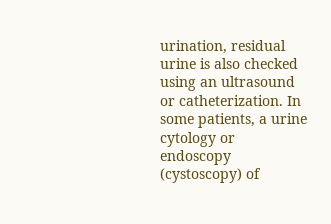urination, residual urine is also checked using an ultrasound or catheterization. In some patients, a urine cytology or endoscopy (cystoscopy) of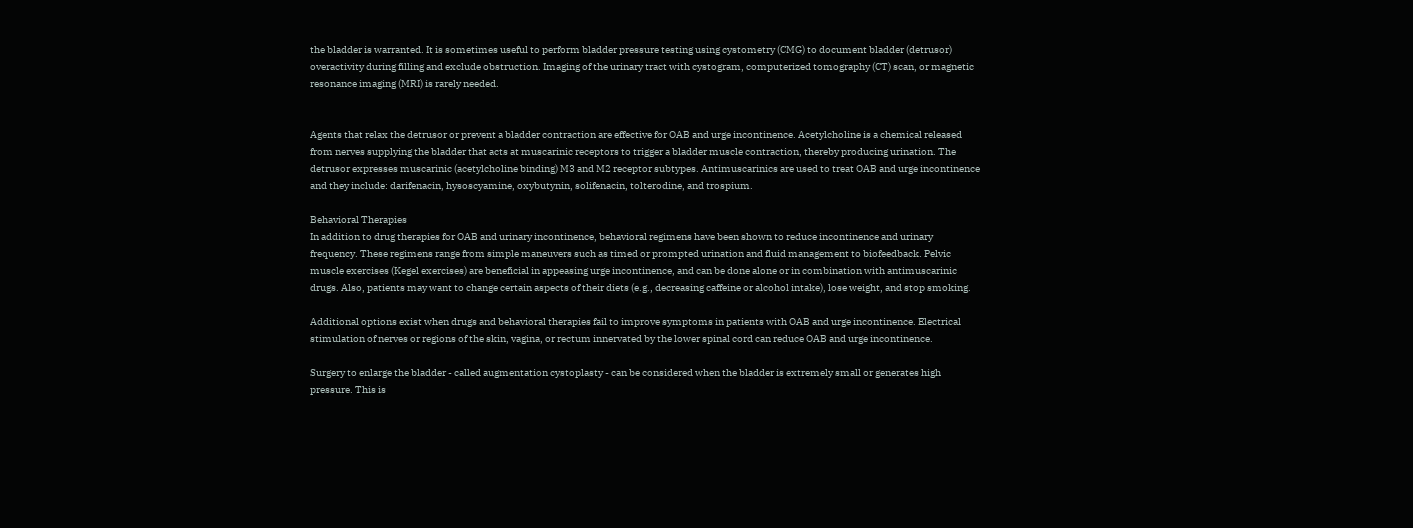the bladder is warranted. It is sometimes useful to perform bladder pressure testing using cystometry (CMG) to document bladder (detrusor) overactivity during filling and exclude obstruction. Imaging of the urinary tract with cystogram, computerized tomography (CT) scan, or magnetic resonance imaging (MRI) is rarely needed.


Agents that relax the detrusor or prevent a bladder contraction are effective for OAB and urge incontinence. Acetylcholine is a chemical released from nerves supplying the bladder that acts at muscarinic receptors to trigger a bladder muscle contraction, thereby producing urination. The detrusor expresses muscarinic (acetylcholine binding) M3 and M2 receptor subtypes. Antimuscarinics are used to treat OAB and urge incontinence and they include: darifenacin, hysoscyamine, oxybutynin, solifenacin, tolterodine, and trospium.

Behavioral Therapies
In addition to drug therapies for OAB and urinary incontinence, behavioral regimens have been shown to reduce incontinence and urinary frequency. These regimens range from simple maneuvers such as timed or prompted urination and fluid management to biofeedback. Pelvic muscle exercises (Kegel exercises) are beneficial in appeasing urge incontinence, and can be done alone or in combination with antimuscarinic drugs. Also, patients may want to change certain aspects of their diets (e.g., decreasing caffeine or alcohol intake), lose weight, and stop smoking.

Additional options exist when drugs and behavioral therapies fail to improve symptoms in patients with OAB and urge incontinence. Electrical stimulation of nerves or regions of the skin, vagina, or rectum innervated by the lower spinal cord can reduce OAB and urge incontinence.

Surgery to enlarge the bladder - called augmentation cystoplasty - can be considered when the bladder is extremely small or generates high pressure. This is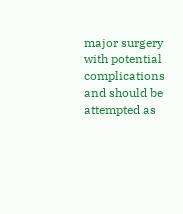major surgery with potential complications and should be attempted as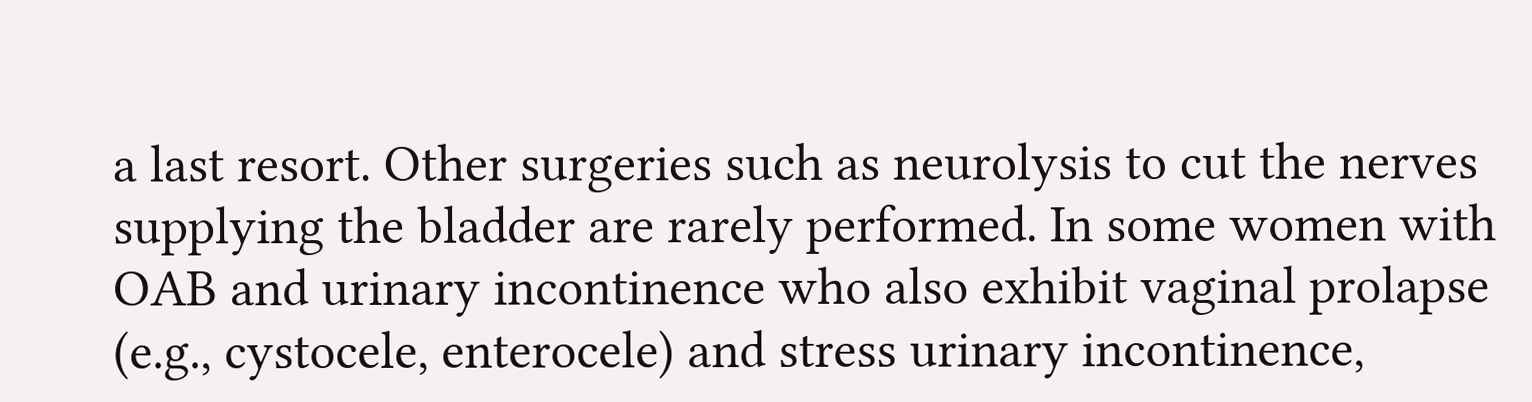a last resort. Other surgeries such as neurolysis to cut the nerves supplying the bladder are rarely performed. In some women with OAB and urinary incontinence who also exhibit vaginal prolapse (e.g., cystocele, enterocele) and stress urinary incontinence,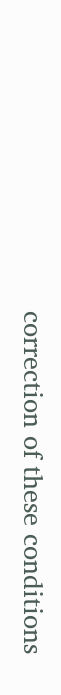correction of these conditions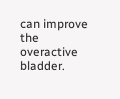can improve the overactive bladder.